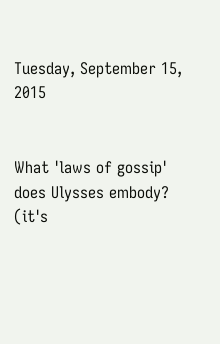Tuesday, September 15, 2015


What 'laws of gossip' does Ulysses embody? (it's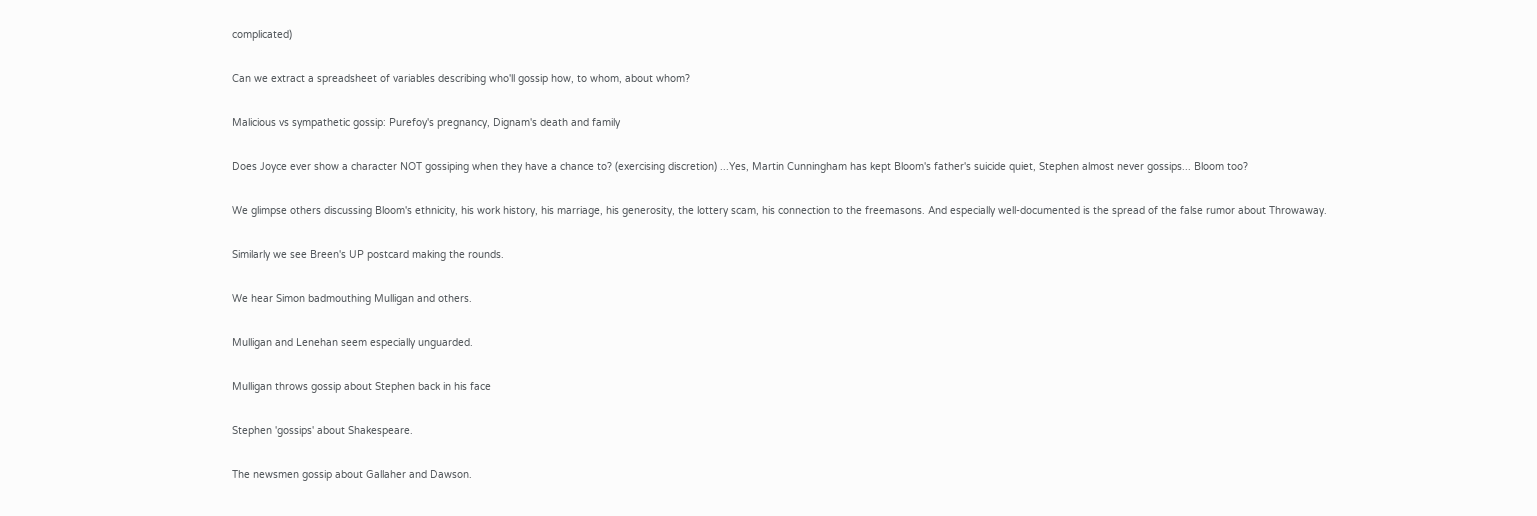complicated)

Can we extract a spreadsheet of variables describing who'll gossip how, to whom, about whom?

Malicious vs sympathetic gossip: Purefoy's pregnancy, Dignam's death and family

Does Joyce ever show a character NOT gossiping when they have a chance to? (exercising discretion) ...Yes, Martin Cunningham has kept Bloom's father's suicide quiet, Stephen almost never gossips... Bloom too?

We glimpse others discussing Bloom's ethnicity, his work history, his marriage, his generosity, the lottery scam, his connection to the freemasons. And especially well-documented is the spread of the false rumor about Throwaway.

Similarly we see Breen's UP postcard making the rounds.

We hear Simon badmouthing Mulligan and others.

Mulligan and Lenehan seem especially unguarded.

Mulligan throws gossip about Stephen back in his face

Stephen 'gossips' about Shakespeare.

The newsmen gossip about Gallaher and Dawson.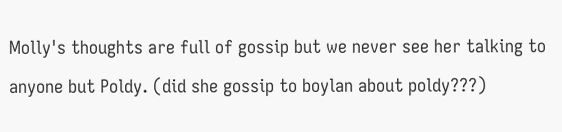Molly's thoughts are full of gossip but we never see her talking to anyone but Poldy. (did she gossip to boylan about poldy???)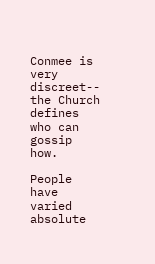Conmee is very discreet-- the Church defines who can gossip how.

People have varied absolute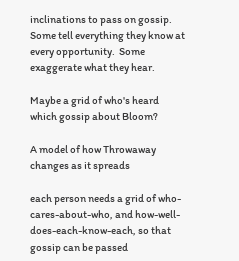inclinations to pass on gossip. Some tell everything they know at every opportunity.  Some exaggerate what they hear.

Maybe a grid of who's heard which gossip about Bloom?

A model of how Throwaway changes as it spreads

each person needs a grid of who-cares-about-who, and how-well-does-each-know-each, so that gossip can be passed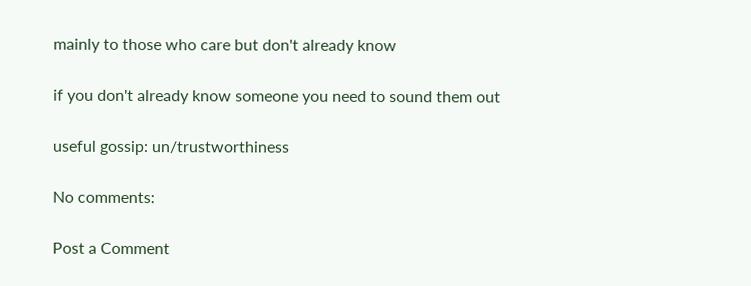mainly to those who care but don't already know

if you don't already know someone you need to sound them out

useful gossip: un/trustworthiness

No comments:

Post a Comment